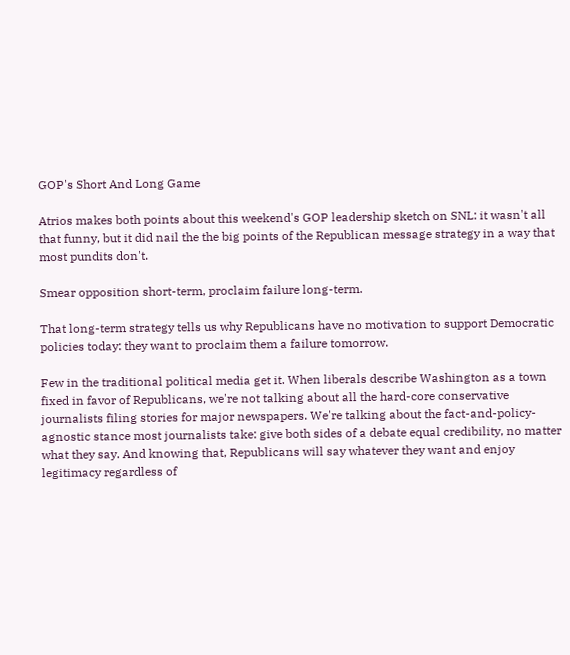GOP's Short And Long Game

Atrios makes both points about this weekend's GOP leadership sketch on SNL: it wasn't all that funny, but it did nail the the big points of the Republican message strategy in a way that most pundits don't.

Smear opposition short-term, proclaim failure long-term.

That long-term strategy tells us why Republicans have no motivation to support Democratic policies today: they want to proclaim them a failure tomorrow.

Few in the traditional political media get it. When liberals describe Washington as a town fixed in favor of Republicans, we're not talking about all the hard-core conservative journalists filing stories for major newspapers. We're talking about the fact-and-policy-agnostic stance most journalists take: give both sides of a debate equal credibility, no matter what they say. And knowing that, Republicans will say whatever they want and enjoy legitimacy regardless of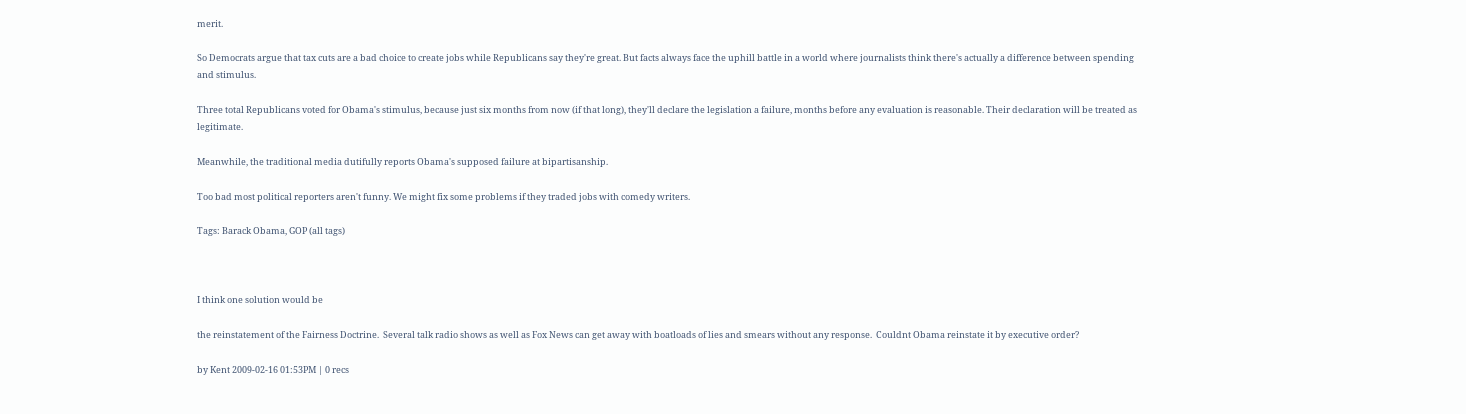merit.

So Democrats argue that tax cuts are a bad choice to create jobs while Republicans say they're great. But facts always face the uphill battle in a world where journalists think there's actually a difference between spending and stimulus.

Three total Republicans voted for Obama's stimulus, because just six months from now (if that long), they'll declare the legislation a failure, months before any evaluation is reasonable. Their declaration will be treated as legitimate.

Meanwhile, the traditional media dutifully reports Obama's supposed failure at bipartisanship.

Too bad most political reporters aren't funny. We might fix some problems if they traded jobs with comedy writers.

Tags: Barack Obama, GOP (all tags)



I think one solution would be

the reinstatement of the Fairness Doctrine.  Several talk radio shows as well as Fox News can get away with boatloads of lies and smears without any response.  Couldnt Obama reinstate it by executive order?

by Kent 2009-02-16 01:53PM | 0 recs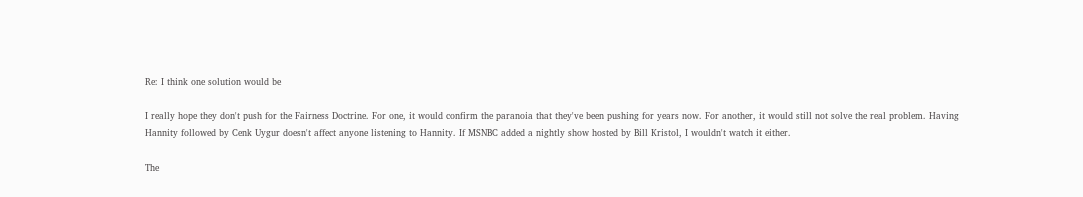Re: I think one solution would be

I really hope they don't push for the Fairness Doctrine. For one, it would confirm the paranoia that they've been pushing for years now. For another, it would still not solve the real problem. Having Hannity followed by Cenk Uygur doesn't affect anyone listening to Hannity. If MSNBC added a nightly show hosted by Bill Kristol, I wouldn't watch it either.

The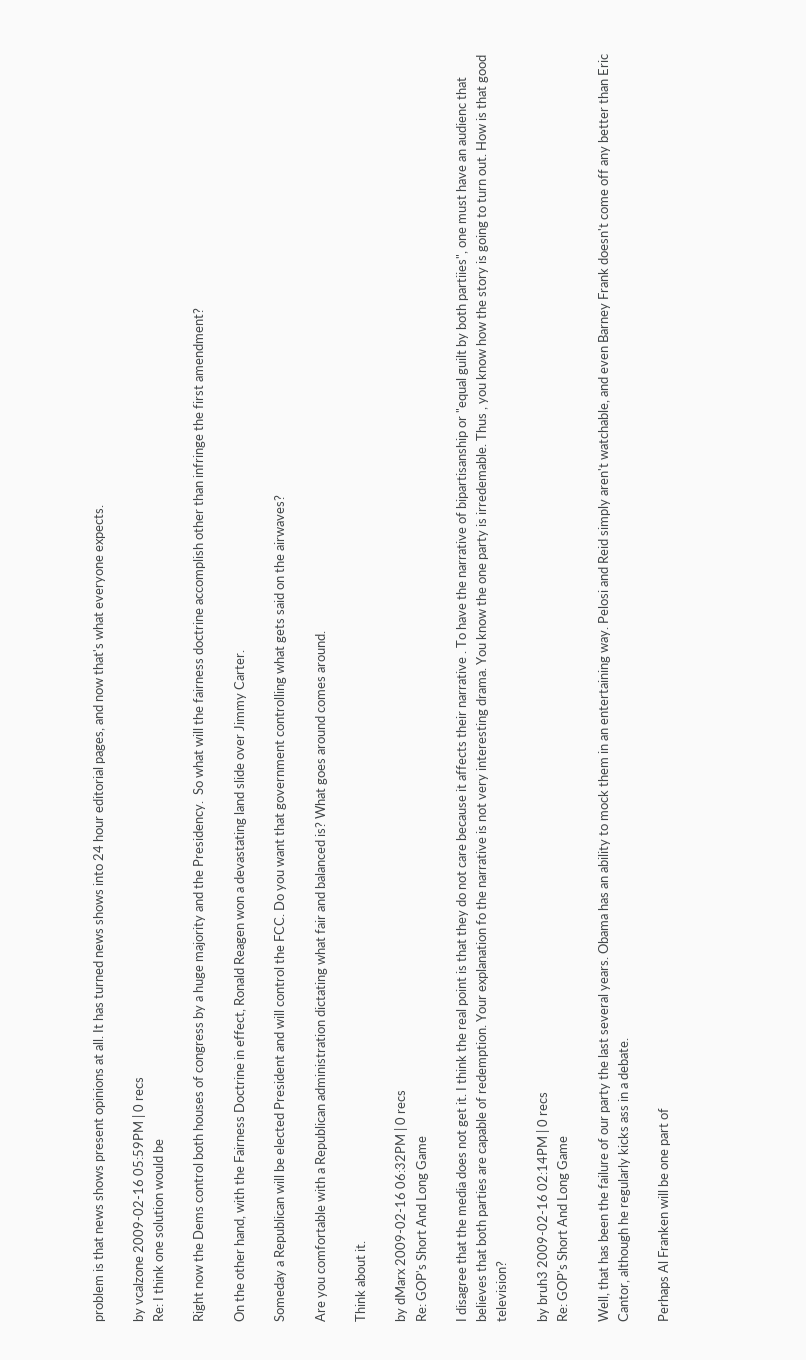problem is that news shows present opinions at all. It has turned news shows into 24 hour editorial pages, and now that's what everyone expects.

by vcalzone 2009-02-16 05:59PM | 0 recs
Re: I think one solution would be

Right now the Dems control both houses of congress by a huge majority and the Presidency.  So what will the fairness doctrine accomplish other than infringe the first amendment?

On the other hand, with the Fairness Doctrine in effect, Ronald Reagen won a devastating land slide over Jimmy Carter.

Someday a Republican will be elected President and will control the FCC. Do you want that government controlling what gets said on the airwaves?

Are you comfortable with a Republican administration dictating what fair and balanced is? What goes around comes around.

Think about it.

by dMarx 2009-02-16 06:32PM | 0 recs
Re: GOP's Short And Long Game

I disagree that the media does not get it. I think the real point is that they do not care because it affects their narrative . To have the narrative of bipartisanship or "equal guilt by both partiies", one must have an audienc that believes that both parties are capable of redemption. Your explanation fo the narrative is not very interesting drama. You know the one party is irredemable. Thus , you know how the story is going to turn out. How is that good television?

by bruh3 2009-02-16 02:14PM | 0 recs
Re: GOP's Short And Long Game

Well, that has been the failure of our party the last several years. Obama has an ability to mock them in an entertaining way. Pelosi and Reid simply aren't watchable, and even Barney Frank doesn't come off any better than Eric Cantor, although he regularly kicks ass in a debate.

Perhaps Al Franken will be one part of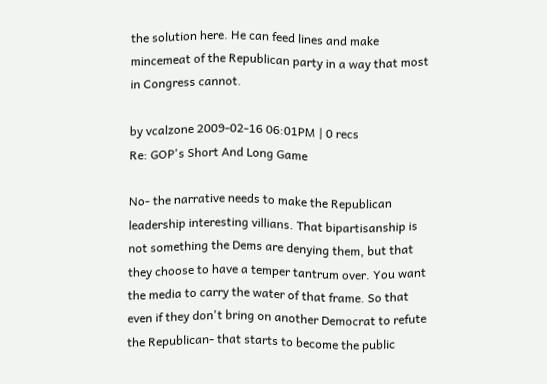the solution here. He can feed lines and make mincemeat of the Republican party in a way that most in Congress cannot.

by vcalzone 2009-02-16 06:01PM | 0 recs
Re: GOP's Short And Long Game

No- the narrative needs to make the Republican leadership interesting villians. That bipartisanship is not something the Dems are denying them, but that they choose to have a temper tantrum over. You want the media to carry the water of that frame. So that even if they don't bring on another Democrat to refute the Republican- that starts to become the public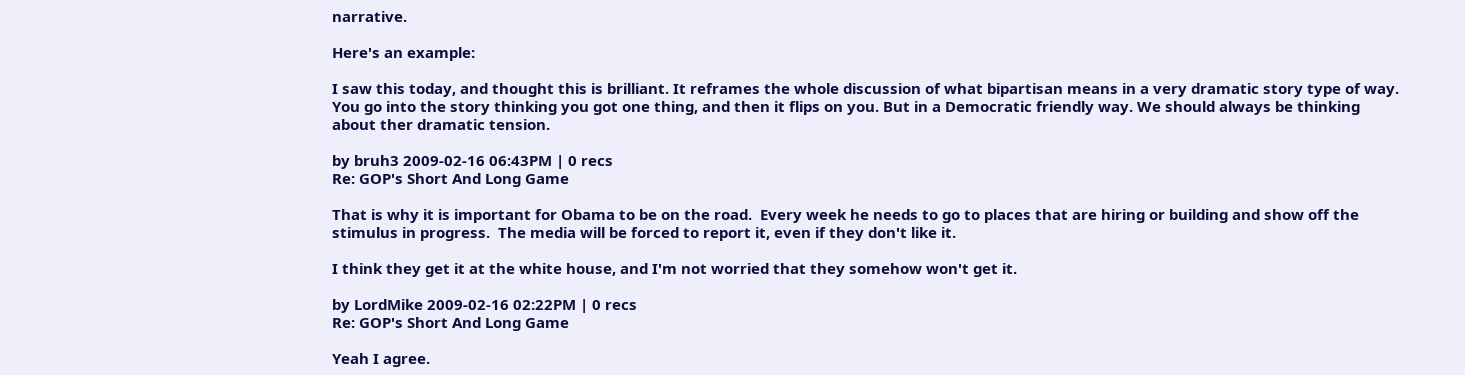narrative.

Here's an example:

I saw this today, and thought this is brilliant. It reframes the whole discussion of what bipartisan means in a very dramatic story type of way. You go into the story thinking you got one thing, and then it flips on you. But in a Democratic friendly way. We should always be thinking about ther dramatic tension.

by bruh3 2009-02-16 06:43PM | 0 recs
Re: GOP's Short And Long Game

That is why it is important for Obama to be on the road.  Every week he needs to go to places that are hiring or building and show off the stimulus in progress.  The media will be forced to report it, even if they don't like it.

I think they get it at the white house, and I'm not worried that they somehow won't get it.

by LordMike 2009-02-16 02:22PM | 0 recs
Re: GOP's Short And Long Game

Yeah I agree.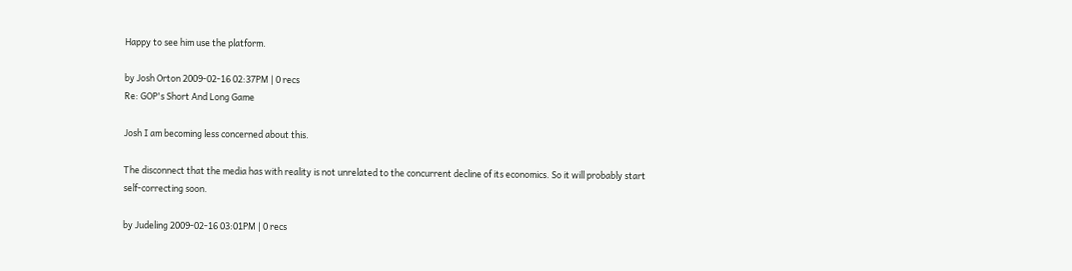Happy to see him use the platform.

by Josh Orton 2009-02-16 02:37PM | 0 recs
Re: GOP's Short And Long Game

Josh I am becoming less concerned about this.

The disconnect that the media has with reality is not unrelated to the concurrent decline of its economics. So it will probably start self-correcting soon.

by Judeling 2009-02-16 03:01PM | 0 recs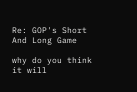Re: GOP's Short And Long Game

why do you think it will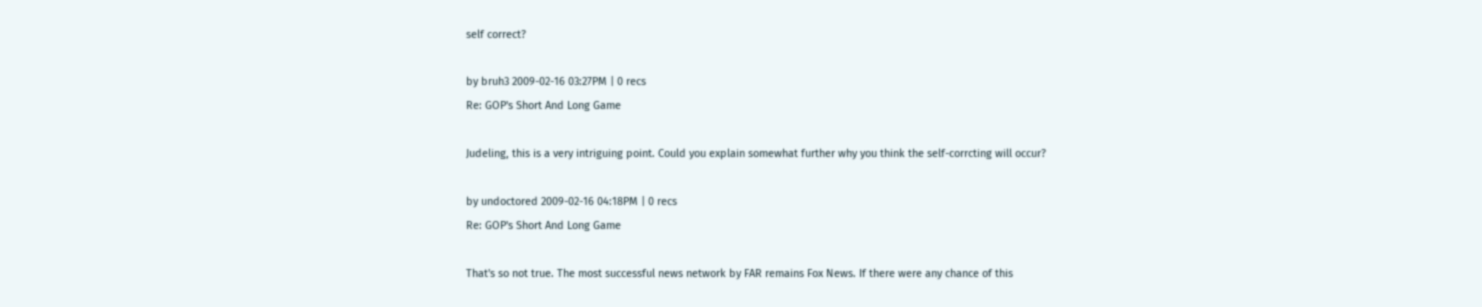self correct?

by bruh3 2009-02-16 03:27PM | 0 recs
Re: GOP's Short And Long Game

Judeling, this is a very intriguing point. Could you explain somewhat further why you think the self-corrcting will occur?

by undoctored 2009-02-16 04:18PM | 0 recs
Re: GOP's Short And Long Game

That's so not true. The most successful news network by FAR remains Fox News. If there were any chance of this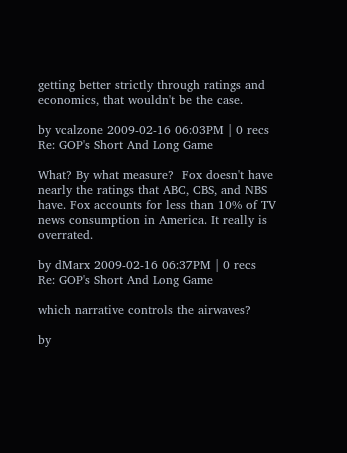getting better strictly through ratings and economics, that wouldn't be the case.

by vcalzone 2009-02-16 06:03PM | 0 recs
Re: GOP's Short And Long Game

What? By what measure?  Fox doesn't have nearly the ratings that ABC, CBS, and NBS have. Fox accounts for less than 10% of TV news consumption in America. It really is overrated.

by dMarx 2009-02-16 06:37PM | 0 recs
Re: GOP's Short And Long Game

which narrative controls the airwaves?

by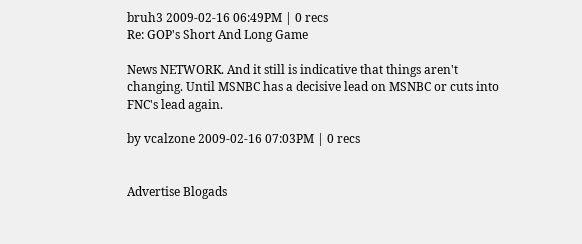bruh3 2009-02-16 06:49PM | 0 recs
Re: GOP's Short And Long Game

News NETWORK. And it still is indicative that things aren't changing. Until MSNBC has a decisive lead on MSNBC or cuts into FNC's lead again.

by vcalzone 2009-02-16 07:03PM | 0 recs


Advertise Blogads